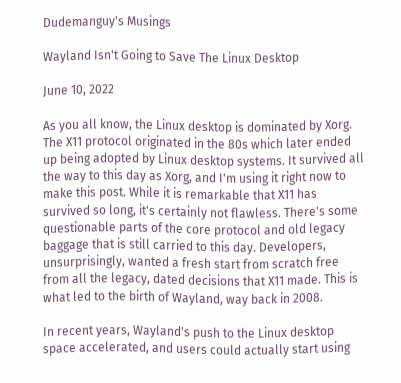Dudemanguy's Musings

Wayland Isn't Going to Save The Linux Desktop

June 10, 2022

As you all know, the Linux desktop is dominated by Xorg. The X11 protocol originated in the 80s which later ended up being adopted by Linux desktop systems. It survived all the way to this day as Xorg, and I'm using it right now to make this post. While it is remarkable that X11 has survived so long, it's certainly not flawless. There's some questionable parts of the core protocol and old legacy baggage that is still carried to this day. Developers, unsurprisingly, wanted a fresh start from scratch free from all the legacy, dated decisions that X11 made. This is what led to the birth of Wayland, way back in 2008.

In recent years, Wayland's push to the Linux desktop space accelerated, and users could actually start using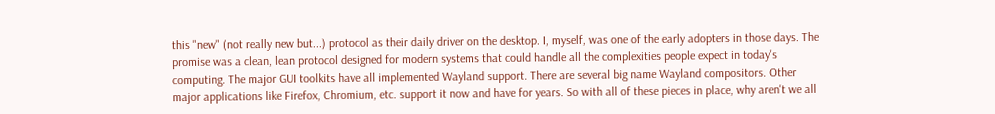this "new" (not really new but...) protocol as their daily driver on the desktop. I, myself, was one of the early adopters in those days. The promise was a clean, lean protocol designed for modern systems that could handle all the complexities people expect in today's computing. The major GUI toolkits have all implemented Wayland support. There are several big name Wayland compositors. Other major applications like Firefox, Chromium, etc. support it now and have for years. So with all of these pieces in place, why aren't we all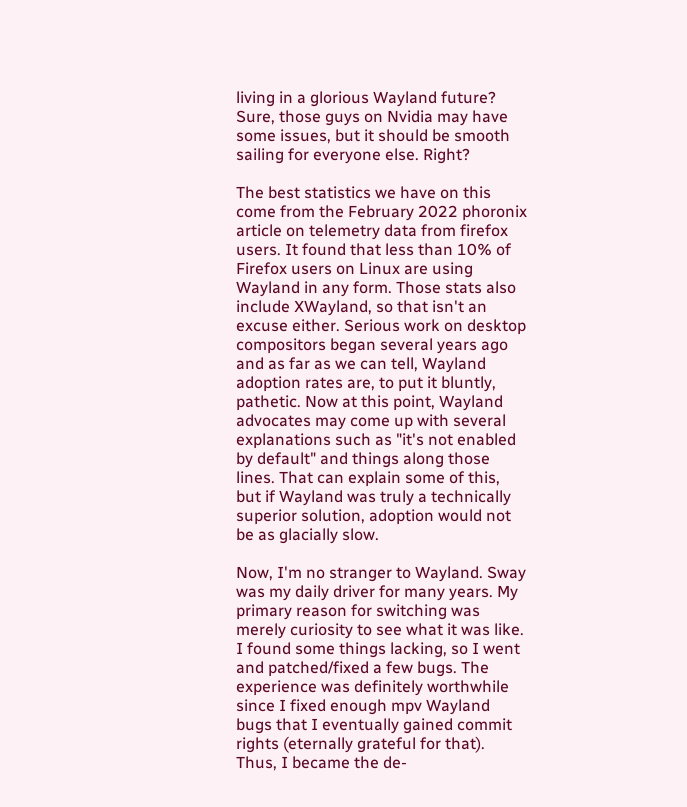living in a glorious Wayland future? Sure, those guys on Nvidia may have some issues, but it should be smooth sailing for everyone else. Right?

The best statistics we have on this come from the February 2022 phoronix article on telemetry data from firefox users. It found that less than 10% of Firefox users on Linux are using Wayland in any form. Those stats also include XWayland, so that isn't an excuse either. Serious work on desktop compositors began several years ago and as far as we can tell, Wayland adoption rates are, to put it bluntly, pathetic. Now at this point, Wayland advocates may come up with several explanations such as "it's not enabled by default" and things along those lines. That can explain some of this, but if Wayland was truly a technically superior solution, adoption would not be as glacially slow.

Now, I'm no stranger to Wayland. Sway was my daily driver for many years. My primary reason for switching was merely curiosity to see what it was like. I found some things lacking, so I went and patched/fixed a few bugs. The experience was definitely worthwhile since I fixed enough mpv Wayland bugs that I eventually gained commit rights (eternally grateful for that). Thus, I became the de-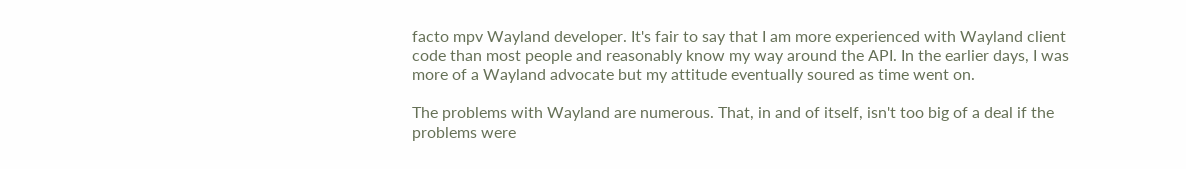facto mpv Wayland developer. It's fair to say that I am more experienced with Wayland client code than most people and reasonably know my way around the API. In the earlier days, I was more of a Wayland advocate but my attitude eventually soured as time went on.

The problems with Wayland are numerous. That, in and of itself, isn't too big of a deal if the problems were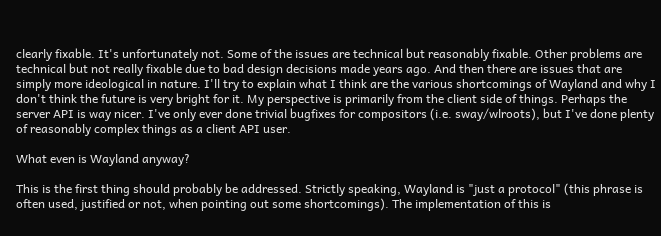clearly fixable. It's unfortunately not. Some of the issues are technical but reasonably fixable. Other problems are technical but not really fixable due to bad design decisions made years ago. And then there are issues that are simply more ideological in nature. I'll try to explain what I think are the various shortcomings of Wayland and why I don't think the future is very bright for it. My perspective is primarily from the client side of things. Perhaps the server API is way nicer. I've only ever done trivial bugfixes for compositors (i.e. sway/wlroots), but I've done plenty of reasonably complex things as a client API user.

What even is Wayland anyway?

This is the first thing should probably be addressed. Strictly speaking, Wayland is "just a protocol" (this phrase is often used, justified or not, when pointing out some shortcomings). The implementation of this is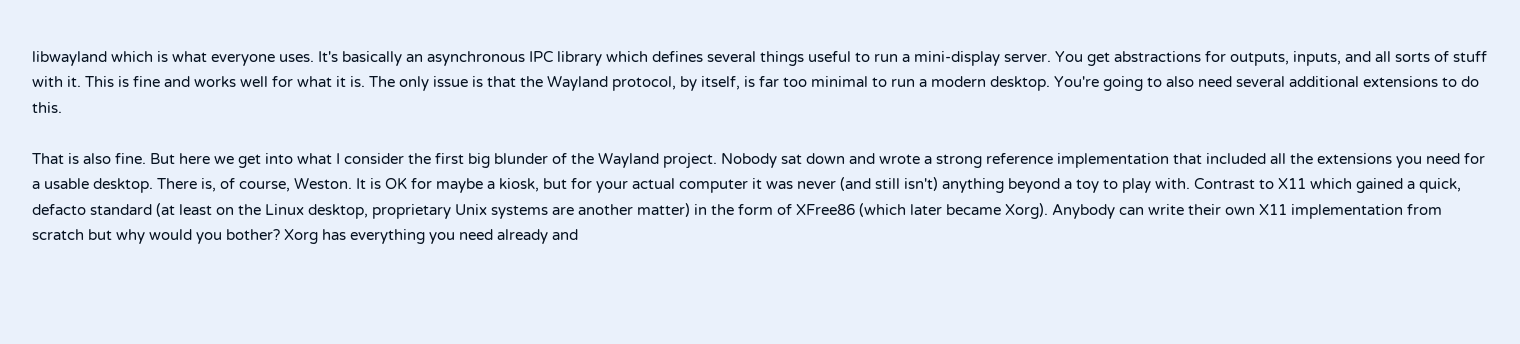libwayland which is what everyone uses. It's basically an asynchronous IPC library which defines several things useful to run a mini-display server. You get abstractions for outputs, inputs, and all sorts of stuff with it. This is fine and works well for what it is. The only issue is that the Wayland protocol, by itself, is far too minimal to run a modern desktop. You're going to also need several additional extensions to do this.

That is also fine. But here we get into what I consider the first big blunder of the Wayland project. Nobody sat down and wrote a strong reference implementation that included all the extensions you need for a usable desktop. There is, of course, Weston. It is OK for maybe a kiosk, but for your actual computer it was never (and still isn't) anything beyond a toy to play with. Contrast to X11 which gained a quick, defacto standard (at least on the Linux desktop, proprietary Unix systems are another matter) in the form of XFree86 (which later became Xorg). Anybody can write their own X11 implementation from scratch but why would you bother? Xorg has everything you need already and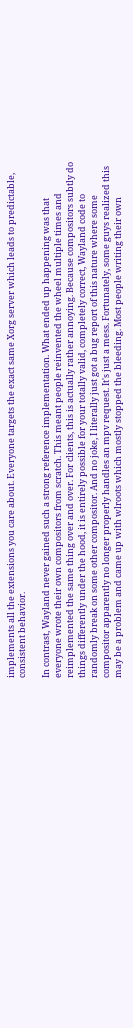implements all the extensions you care about. Everyone targets the exact same Xorg server which leads to predictable, consistent behavior.

In contrast, Wayland never gained such a strong reference implementation. What ended up happening was that everyone wrote their own compositors from scratch. This meant people reinvented the wheel multiple times and reimplemented the same thing over and over. For clients, this is actually rather annoying. Because compositors subtly do things differently under the hood, it is entirely possible for your totally valid, completely correct, Wayland code to randomly break on some other compositor. And no joke, I literally just got a bug report of this nature where some compositor apparently no longer properly handles an mpv request. It's just a mess. Fortunately, some guys realized this may be a problem and came up with wlroots which mostly stopped the bleeding. Most people writing their own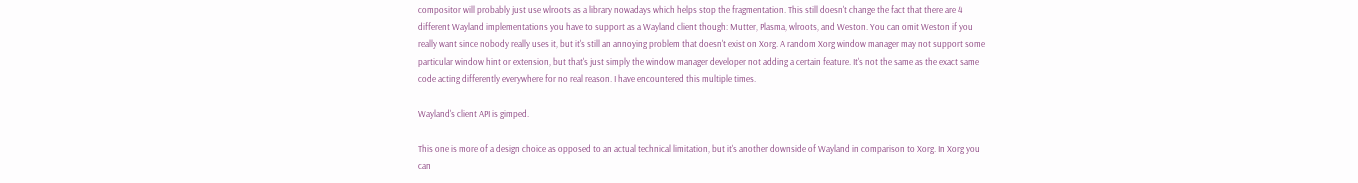compositor will probably just use wlroots as a library nowadays which helps stop the fragmentation. This still doesn't change the fact that there are 4 different Wayland implementations you have to support as a Wayland client though: Mutter, Plasma, wlroots, and Weston. You can omit Weston if you really want since nobody really uses it, but it's still an annoying problem that doesn't exist on Xorg. A random Xorg window manager may not support some particular window hint or extension, but that's just simply the window manager developer not adding a certain feature. It's not the same as the exact same code acting differently everywhere for no real reason. I have encountered this multiple times.

Wayland's client API is gimped.

This one is more of a design choice as opposed to an actual technical limitation, but it's another downside of Wayland in comparison to Xorg. In Xorg you can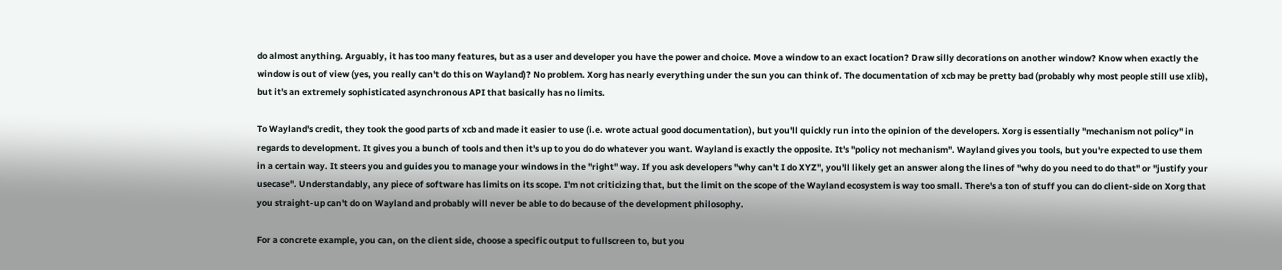do almost anything. Arguably, it has too many features, but as a user and developer you have the power and choice. Move a window to an exact location? Draw silly decorations on another window? Know when exactly the window is out of view (yes, you really can't do this on Wayland)? No problem. Xorg has nearly everything under the sun you can think of. The documentation of xcb may be pretty bad (probably why most people still use xlib), but it's an extremely sophisticated asynchronous API that basically has no limits.

To Wayland's credit, they took the good parts of xcb and made it easier to use (i.e. wrote actual good documentation), but you'll quickly run into the opinion of the developers. Xorg is essentially "mechanism not policy" in regards to development. It gives you a bunch of tools and then it's up to you do do whatever you want. Wayland is exactly the opposite. It's "policy not mechanism". Wayland gives you tools, but you're expected to use them in a certain way. It steers you and guides you to manage your windows in the "right" way. If you ask developers "why can't I do XYZ", you'll likely get an answer along the lines of "why do you need to do that" or "justify your usecase". Understandably, any piece of software has limits on its scope. I'm not criticizing that, but the limit on the scope of the Wayland ecosystem is way too small. There's a ton of stuff you can do client-side on Xorg that you straight-up can't do on Wayland and probably will never be able to do because of the development philosophy.

For a concrete example, you can, on the client side, choose a specific output to fullscreen to, but you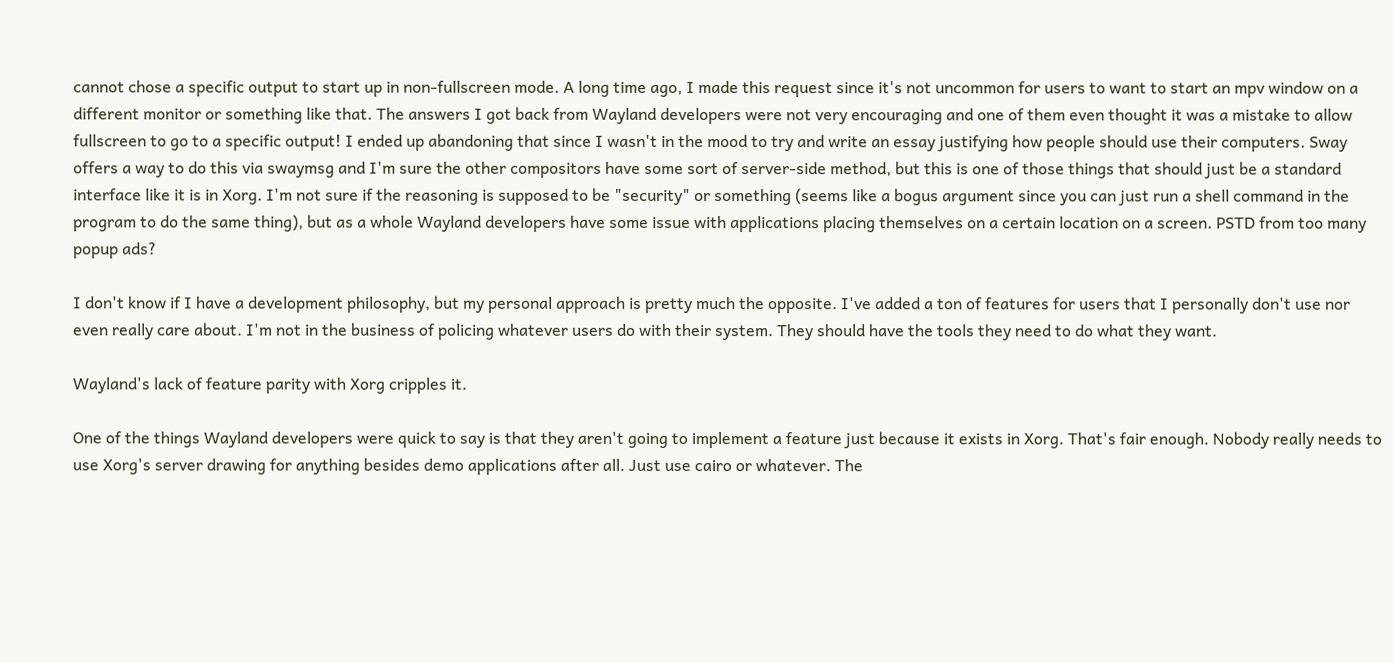cannot chose a specific output to start up in non-fullscreen mode. A long time ago, I made this request since it's not uncommon for users to want to start an mpv window on a different monitor or something like that. The answers I got back from Wayland developers were not very encouraging and one of them even thought it was a mistake to allow fullscreen to go to a specific output! I ended up abandoning that since I wasn't in the mood to try and write an essay justifying how people should use their computers. Sway offers a way to do this via swaymsg and I'm sure the other compositors have some sort of server-side method, but this is one of those things that should just be a standard interface like it is in Xorg. I'm not sure if the reasoning is supposed to be "security" or something (seems like a bogus argument since you can just run a shell command in the program to do the same thing), but as a whole Wayland developers have some issue with applications placing themselves on a certain location on a screen. PSTD from too many popup ads?

I don't know if I have a development philosophy, but my personal approach is pretty much the opposite. I've added a ton of features for users that I personally don't use nor even really care about. I'm not in the business of policing whatever users do with their system. They should have the tools they need to do what they want.

Wayland's lack of feature parity with Xorg cripples it.

One of the things Wayland developers were quick to say is that they aren't going to implement a feature just because it exists in Xorg. That's fair enough. Nobody really needs to use Xorg's server drawing for anything besides demo applications after all. Just use cairo or whatever. The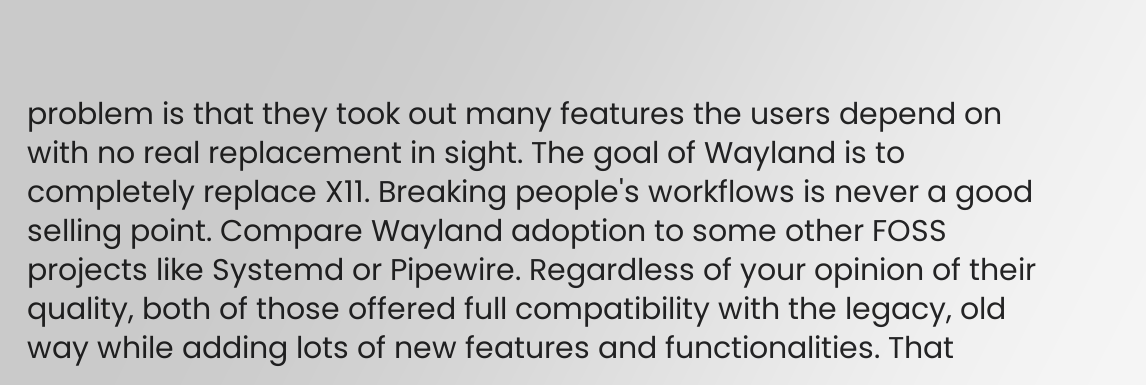problem is that they took out many features the users depend on with no real replacement in sight. The goal of Wayland is to completely replace X11. Breaking people's workflows is never a good selling point. Compare Wayland adoption to some other FOSS projects like Systemd or Pipewire. Regardless of your opinion of their quality, both of those offered full compatibility with the legacy, old way while adding lots of new features and functionalities. That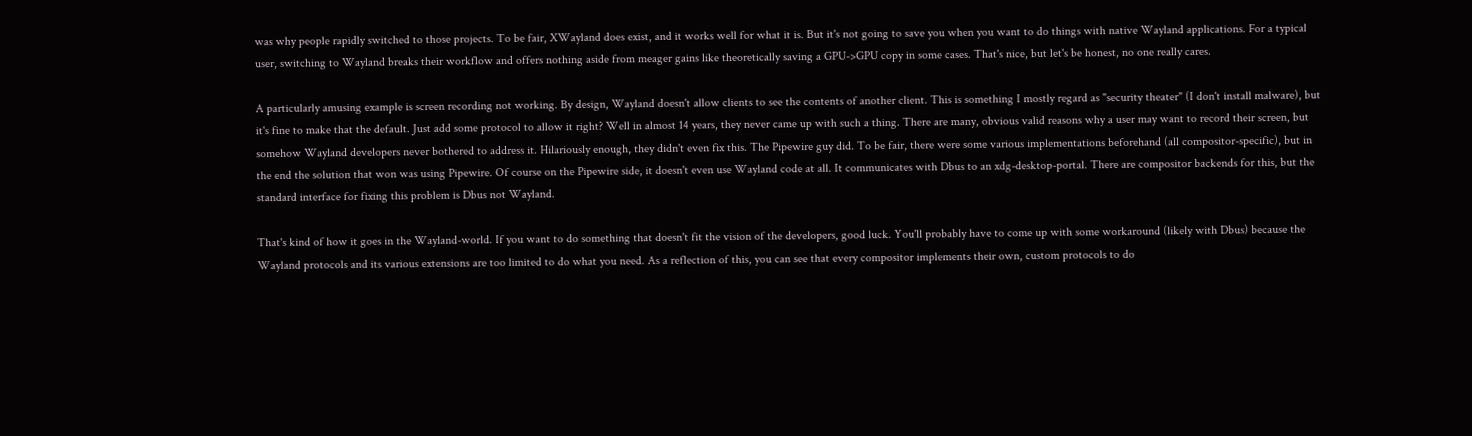was why people rapidly switched to those projects. To be fair, XWayland does exist, and it works well for what it is. But it's not going to save you when you want to do things with native Wayland applications. For a typical user, switching to Wayland breaks their workflow and offers nothing aside from meager gains like theoretically saving a GPU->GPU copy in some cases. That's nice, but let's be honest, no one really cares.

A particularly amusing example is screen recording not working. By design, Wayland doesn't allow clients to see the contents of another client. This is something I mostly regard as "security theater" (I don't install malware), but it's fine to make that the default. Just add some protocol to allow it right? Well in almost 14 years, they never came up with such a thing. There are many, obvious valid reasons why a user may want to record their screen, but somehow Wayland developers never bothered to address it. Hilariously enough, they didn't even fix this. The Pipewire guy did. To be fair, there were some various implementations beforehand (all compositor-specific), but in the end the solution that won was using Pipewire. Of course on the Pipewire side, it doesn't even use Wayland code at all. It communicates with Dbus to an xdg-desktop-portal. There are compositor backends for this, but the standard interface for fixing this problem is Dbus not Wayland.

That's kind of how it goes in the Wayland-world. If you want to do something that doesn't fit the vision of the developers, good luck. You'll probably have to come up with some workaround (likely with Dbus) because the Wayland protocols and its various extensions are too limited to do what you need. As a reflection of this, you can see that every compositor implements their own, custom protocols to do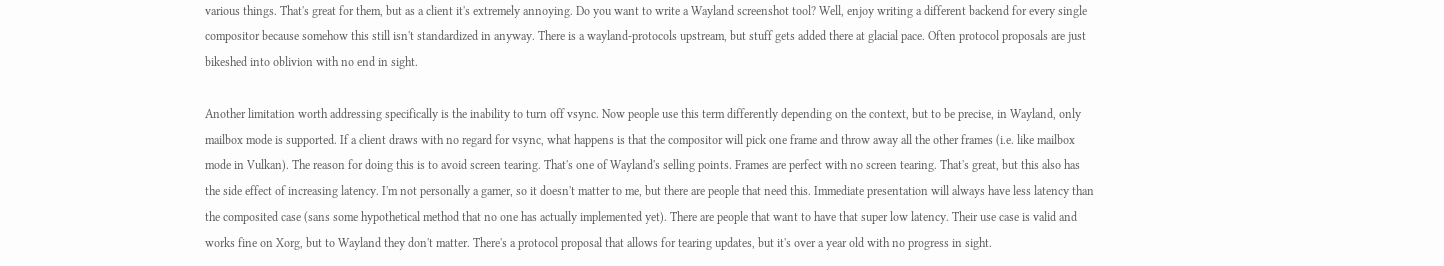various things. That's great for them, but as a client it's extremely annoying. Do you want to write a Wayland screenshot tool? Well, enjoy writing a different backend for every single compositor because somehow this still isn't standardized in anyway. There is a wayland-protocols upstream, but stuff gets added there at glacial pace. Often protocol proposals are just bikeshed into oblivion with no end in sight.

Another limitation worth addressing specifically is the inability to turn off vsync. Now people use this term differently depending on the context, but to be precise, in Wayland, only mailbox mode is supported. If a client draws with no regard for vsync, what happens is that the compositor will pick one frame and throw away all the other frames (i.e. like mailbox mode in Vulkan). The reason for doing this is to avoid screen tearing. That's one of Wayland's selling points. Frames are perfect with no screen tearing. That's great, but this also has the side effect of increasing latency. I'm not personally a gamer, so it doesn't matter to me, but there are people that need this. Immediate presentation will always have less latency than the composited case (sans some hypothetical method that no one has actually implemented yet). There are people that want to have that super low latency. Their use case is valid and works fine on Xorg, but to Wayland they don't matter. There's a protocol proposal that allows for tearing updates, but it's over a year old with no progress in sight.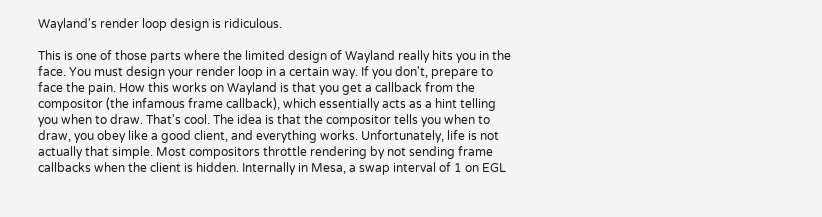Wayland's render loop design is ridiculous.

This is one of those parts where the limited design of Wayland really hits you in the face. You must design your render loop in a certain way. If you don't, prepare to face the pain. How this works on Wayland is that you get a callback from the compositor (the infamous frame callback), which essentially acts as a hint telling you when to draw. That's cool. The idea is that the compositor tells you when to draw, you obey like a good client, and everything works. Unfortunately, life is not actually that simple. Most compositors throttle rendering by not sending frame callbacks when the client is hidden. Internally in Mesa, a swap interval of 1 on EGL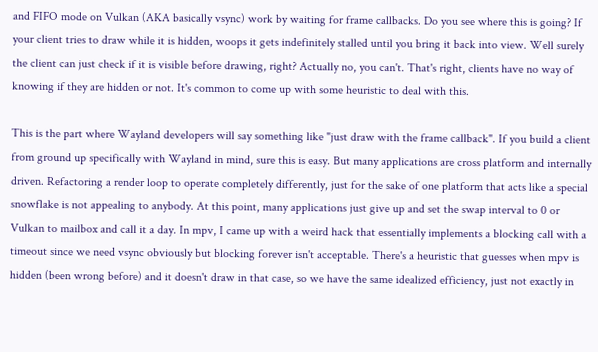and FIFO mode on Vulkan (AKA basically vsync) work by waiting for frame callbacks. Do you see where this is going? If your client tries to draw while it is hidden, woops it gets indefinitely stalled until you bring it back into view. Well surely the client can just check if it is visible before drawing, right? Actually no, you can't. That's right, clients have no way of knowing if they are hidden or not. It's common to come up with some heuristic to deal with this.

This is the part where Wayland developers will say something like "just draw with the frame callback". If you build a client from ground up specifically with Wayland in mind, sure this is easy. But many applications are cross platform and internally driven. Refactoring a render loop to operate completely differently, just for the sake of one platform that acts like a special snowflake is not appealing to anybody. At this point, many applications just give up and set the swap interval to 0 or Vulkan to mailbox and call it a day. In mpv, I came up with a weird hack that essentially implements a blocking call with a timeout since we need vsync obviously but blocking forever isn't acceptable. There's a heuristic that guesses when mpv is hidden (been wrong before) and it doesn't draw in that case, so we have the same idealized efficiency, just not exactly in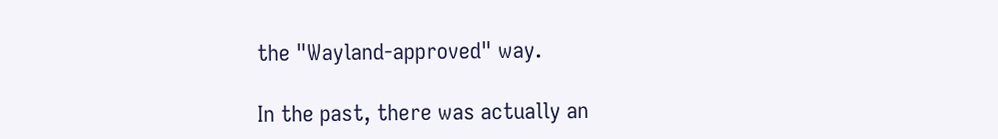the "Wayland-approved" way.

In the past, there was actually an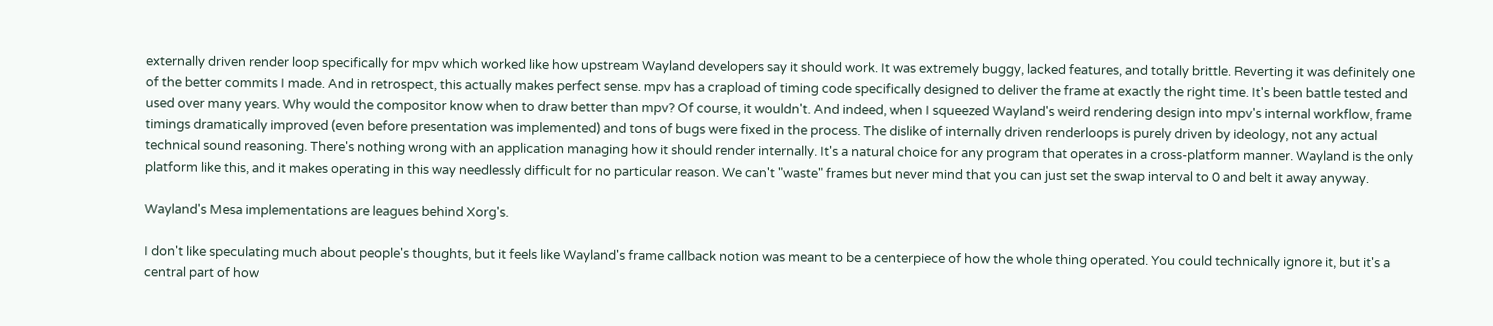externally driven render loop specifically for mpv which worked like how upstream Wayland developers say it should work. It was extremely buggy, lacked features, and totally brittle. Reverting it was definitely one of the better commits I made. And in retrospect, this actually makes perfect sense. mpv has a crapload of timing code specifically designed to deliver the frame at exactly the right time. It's been battle tested and used over many years. Why would the compositor know when to draw better than mpv? Of course, it wouldn't. And indeed, when I squeezed Wayland's weird rendering design into mpv's internal workflow, frame timings dramatically improved (even before presentation was implemented) and tons of bugs were fixed in the process. The dislike of internally driven renderloops is purely driven by ideology, not any actual technical sound reasoning. There's nothing wrong with an application managing how it should render internally. It's a natural choice for any program that operates in a cross-platform manner. Wayland is the only platform like this, and it makes operating in this way needlessly difficult for no particular reason. We can't "waste" frames but never mind that you can just set the swap interval to 0 and belt it away anyway.

Wayland's Mesa implementations are leagues behind Xorg's.

I don't like speculating much about people's thoughts, but it feels like Wayland's frame callback notion was meant to be a centerpiece of how the whole thing operated. You could technically ignore it, but it's a central part of how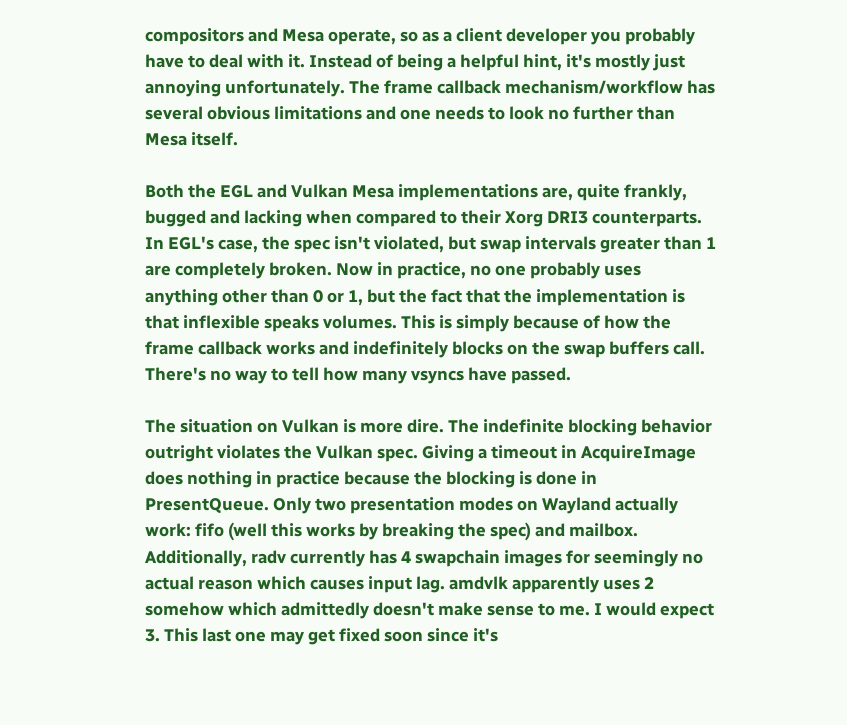compositors and Mesa operate, so as a client developer you probably have to deal with it. Instead of being a helpful hint, it's mostly just annoying unfortunately. The frame callback mechanism/workflow has several obvious limitations and one needs to look no further than Mesa itself.

Both the EGL and Vulkan Mesa implementations are, quite frankly, bugged and lacking when compared to their Xorg DRI3 counterparts. In EGL's case, the spec isn't violated, but swap intervals greater than 1 are completely broken. Now in practice, no one probably uses anything other than 0 or 1, but the fact that the implementation is that inflexible speaks volumes. This is simply because of how the frame callback works and indefinitely blocks on the swap buffers call. There's no way to tell how many vsyncs have passed.

The situation on Vulkan is more dire. The indefinite blocking behavior outright violates the Vulkan spec. Giving a timeout in AcquireImage does nothing in practice because the blocking is done in PresentQueue. Only two presentation modes on Wayland actually work: fifo (well this works by breaking the spec) and mailbox. Additionally, radv currently has 4 swapchain images for seemingly no actual reason which causes input lag. amdvlk apparently uses 2 somehow which admittedly doesn't make sense to me. I would expect 3. This last one may get fixed soon since it's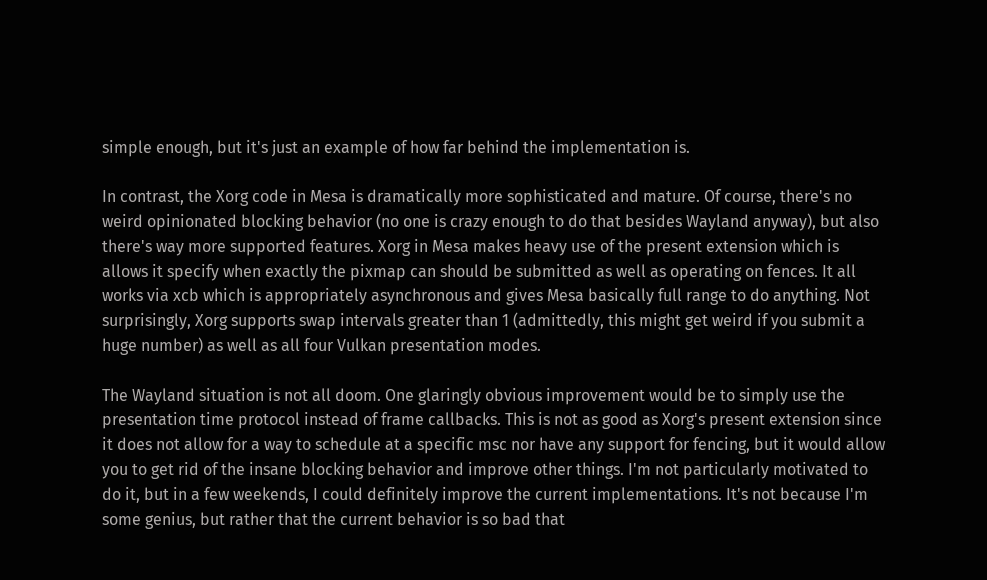simple enough, but it's just an example of how far behind the implementation is.

In contrast, the Xorg code in Mesa is dramatically more sophisticated and mature. Of course, there's no weird opinionated blocking behavior (no one is crazy enough to do that besides Wayland anyway), but also there's way more supported features. Xorg in Mesa makes heavy use of the present extension which is allows it specify when exactly the pixmap can should be submitted as well as operating on fences. It all works via xcb which is appropriately asynchronous and gives Mesa basically full range to do anything. Not surprisingly, Xorg supports swap intervals greater than 1 (admittedly, this might get weird if you submit a huge number) as well as all four Vulkan presentation modes.

The Wayland situation is not all doom. One glaringly obvious improvement would be to simply use the presentation time protocol instead of frame callbacks. This is not as good as Xorg's present extension since it does not allow for a way to schedule at a specific msc nor have any support for fencing, but it would allow you to get rid of the insane blocking behavior and improve other things. I'm not particularly motivated to do it, but in a few weekends, I could definitely improve the current implementations. It's not because I'm some genius, but rather that the current behavior is so bad that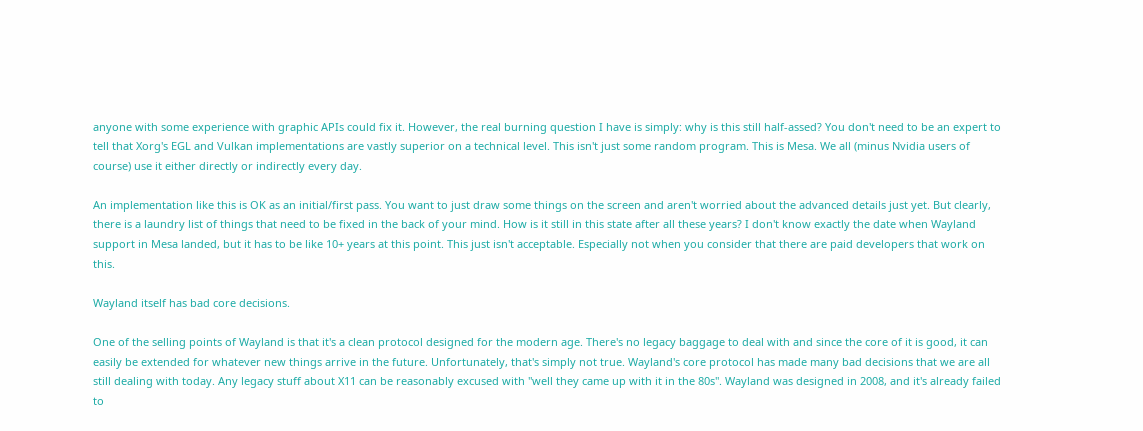anyone with some experience with graphic APIs could fix it. However, the real burning question I have is simply: why is this still half-assed? You don't need to be an expert to tell that Xorg's EGL and Vulkan implementations are vastly superior on a technical level. This isn't just some random program. This is Mesa. We all (minus Nvidia users of course) use it either directly or indirectly every day.

An implementation like this is OK as an initial/first pass. You want to just draw some things on the screen and aren't worried about the advanced details just yet. But clearly, there is a laundry list of things that need to be fixed in the back of your mind. How is it still in this state after all these years? I don't know exactly the date when Wayland support in Mesa landed, but it has to be like 10+ years at this point. This just isn't acceptable. Especially not when you consider that there are paid developers that work on this.

Wayland itself has bad core decisions.

One of the selling points of Wayland is that it's a clean protocol designed for the modern age. There's no legacy baggage to deal with and since the core of it is good, it can easily be extended for whatever new things arrive in the future. Unfortunately, that's simply not true. Wayland's core protocol has made many bad decisions that we are all still dealing with today. Any legacy stuff about X11 can be reasonably excused with "well they came up with it in the 80s". Wayland was designed in 2008, and it's already failed to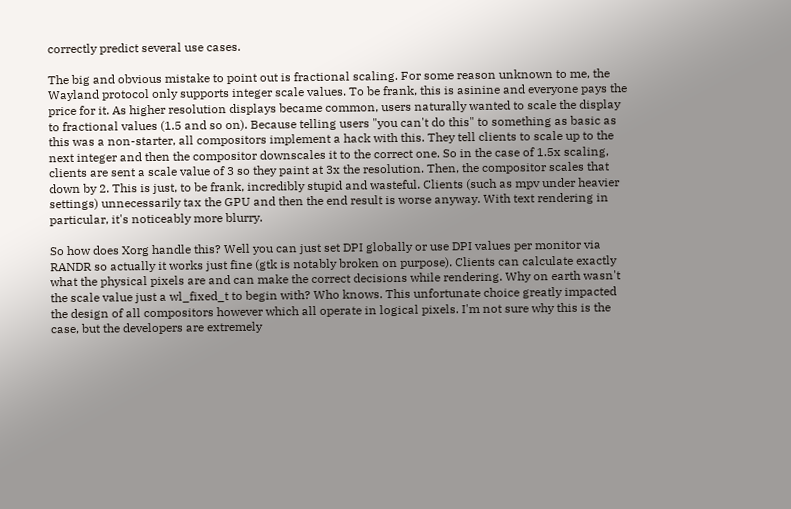correctly predict several use cases.

The big and obvious mistake to point out is fractional scaling. For some reason unknown to me, the Wayland protocol only supports integer scale values. To be frank, this is asinine and everyone pays the price for it. As higher resolution displays became common, users naturally wanted to scale the display to fractional values (1.5 and so on). Because telling users "you can't do this" to something as basic as this was a non-starter, all compositors implement a hack with this. They tell clients to scale up to the next integer and then the compositor downscales it to the correct one. So in the case of 1.5x scaling, clients are sent a scale value of 3 so they paint at 3x the resolution. Then, the compositor scales that down by 2. This is just, to be frank, incredibly stupid and wasteful. Clients (such as mpv under heavier settings) unnecessarily tax the GPU and then the end result is worse anyway. With text rendering in particular, it's noticeably more blurry.

So how does Xorg handle this? Well you can just set DPI globally or use DPI values per monitor via RANDR so actually it works just fine (gtk is notably broken on purpose). Clients can calculate exactly what the physical pixels are and can make the correct decisions while rendering. Why on earth wasn't the scale value just a wl_fixed_t to begin with? Who knows. This unfortunate choice greatly impacted the design of all compositors however which all operate in logical pixels. I'm not sure why this is the case, but the developers are extremely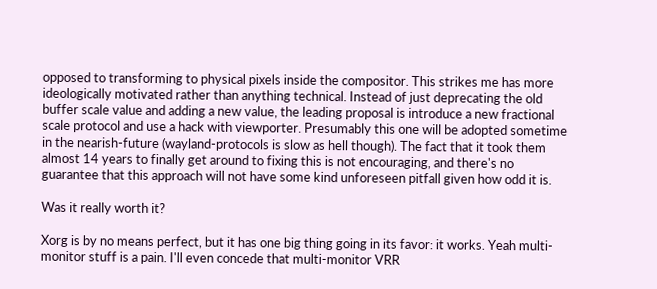opposed to transforming to physical pixels inside the compositor. This strikes me has more ideologically motivated rather than anything technical. Instead of just deprecating the old buffer scale value and adding a new value, the leading proposal is introduce a new fractional scale protocol and use a hack with viewporter. Presumably this one will be adopted sometime in the nearish-future (wayland-protocols is slow as hell though). The fact that it took them almost 14 years to finally get around to fixing this is not encouraging, and there's no guarantee that this approach will not have some kind unforeseen pitfall given how odd it is.

Was it really worth it?

Xorg is by no means perfect, but it has one big thing going in its favor: it works. Yeah multi-monitor stuff is a pain. I'll even concede that multi-monitor VRR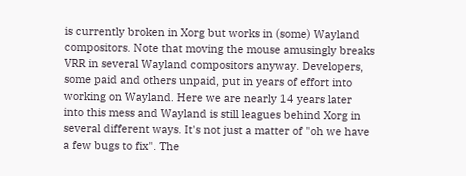is currently broken in Xorg but works in (some) Wayland compositors. Note that moving the mouse amusingly breaks VRR in several Wayland compositors anyway. Developers, some paid and others unpaid, put in years of effort into working on Wayland. Here we are nearly 14 years later into this mess and Wayland is still leagues behind Xorg in several different ways. It's not just a matter of "oh we have a few bugs to fix". The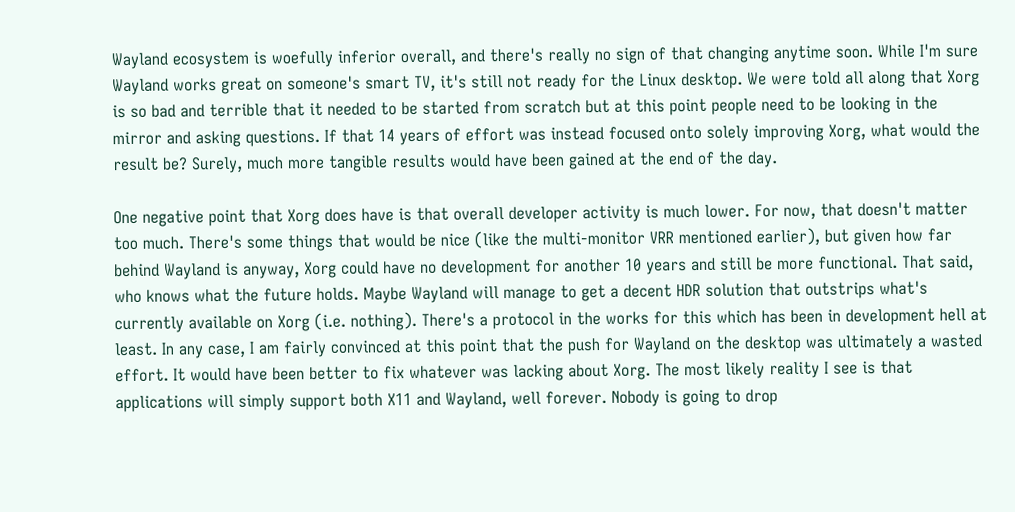Wayland ecosystem is woefully inferior overall, and there's really no sign of that changing anytime soon. While I'm sure Wayland works great on someone's smart TV, it's still not ready for the Linux desktop. We were told all along that Xorg is so bad and terrible that it needed to be started from scratch but at this point people need to be looking in the mirror and asking questions. If that 14 years of effort was instead focused onto solely improving Xorg, what would the result be? Surely, much more tangible results would have been gained at the end of the day.

One negative point that Xorg does have is that overall developer activity is much lower. For now, that doesn't matter too much. There's some things that would be nice (like the multi-monitor VRR mentioned earlier), but given how far behind Wayland is anyway, Xorg could have no development for another 10 years and still be more functional. That said, who knows what the future holds. Maybe Wayland will manage to get a decent HDR solution that outstrips what's currently available on Xorg (i.e. nothing). There's a protocol in the works for this which has been in development hell at least. In any case, I am fairly convinced at this point that the push for Wayland on the desktop was ultimately a wasted effort. It would have been better to fix whatever was lacking about Xorg. The most likely reality I see is that applications will simply support both X11 and Wayland, well forever. Nobody is going to drop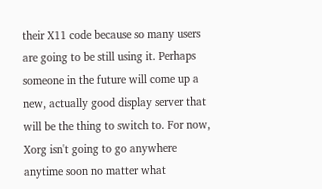their X11 code because so many users are going to be still using it. Perhaps someone in the future will come up a new, actually good display server that will be the thing to switch to. For now, Xorg isn't going to go anywhere anytime soon no matter what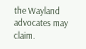the Wayland advocates may claim.